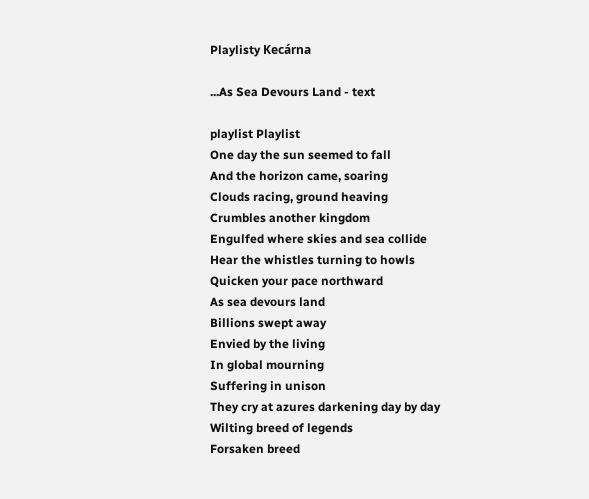Playlisty Kecárna

...As Sea Devours Land - text

playlist Playlist
One day the sun seemed to fall
And the horizon came, soaring
Clouds racing, ground heaving
Crumbles another kingdom
Engulfed where skies and sea collide
Hear the whistles turning to howls
Quicken your pace northward
As sea devours land
Billions swept away
Envied by the living
In global mourning
Suffering in unison
They cry at azures darkening day by day
Wilting breed of legends
Forsaken breed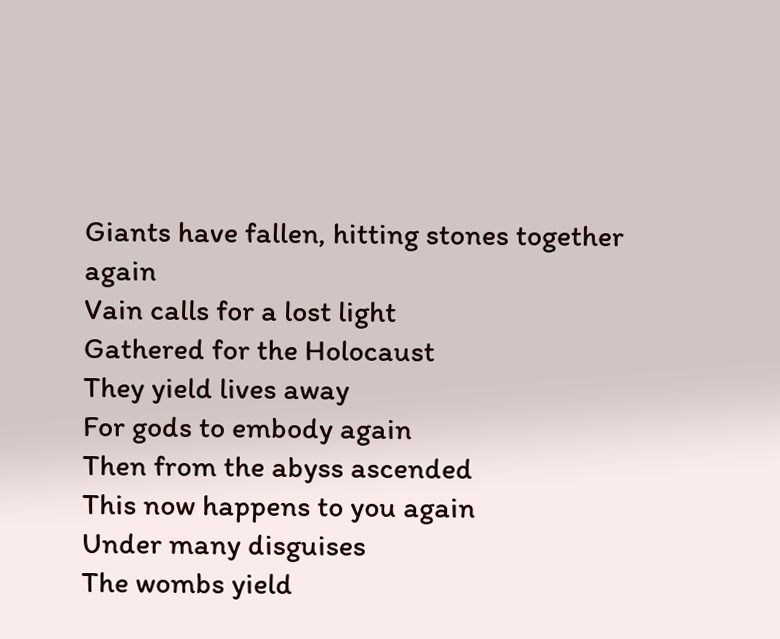Giants have fallen, hitting stones together again
Vain calls for a lost light
Gathered for the Holocaust
They yield lives away
For gods to embody again
Then from the abyss ascended
This now happens to you again
Under many disguises
The wombs yield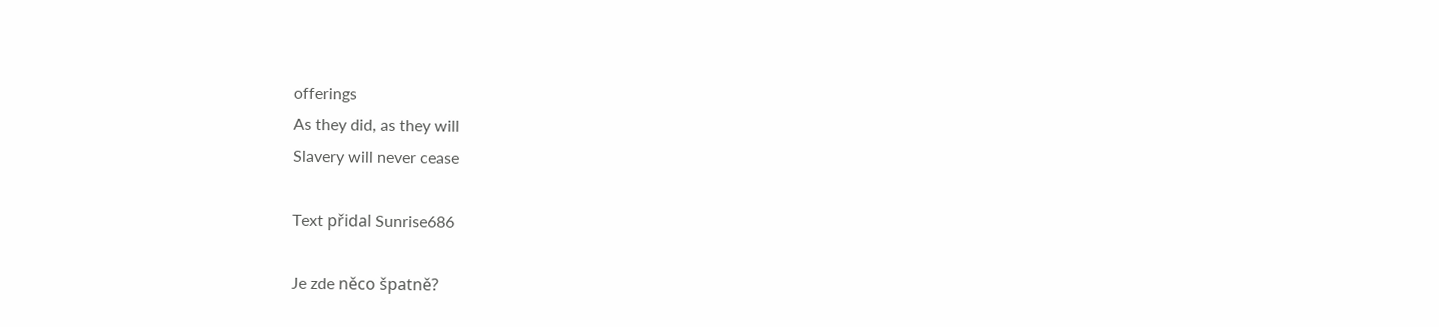offerings
As they did, as they will
Slavery will never cease

Text přidal Sunrise686

Je zde něco špatně?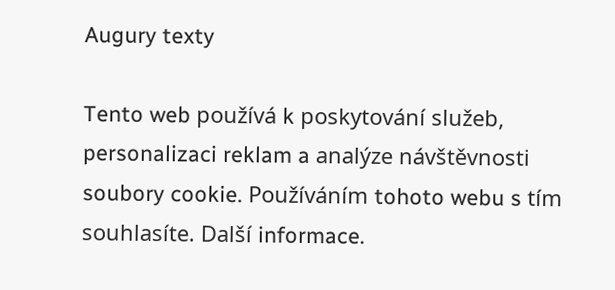Augury texty

Tento web používá k poskytování služeb, personalizaci reklam a analýze návštěvnosti soubory cookie. Používáním tohoto webu s tím souhlasíte. Další informace.